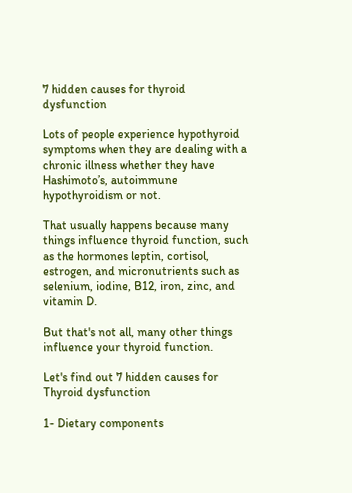7 hidden causes for thyroid dysfunction

Lots of people experience hypothyroid symptoms when they are dealing with a chronic illness whether they have Hashimoto’s, autoimmune hypothyroidism or not.

That usually happens because many things influence thyroid function, such as the hormones leptin, cortisol, estrogen, and micronutrients such as selenium, iodine, B12, iron, zinc, and vitamin D.

But that's not all, many other things influence your thyroid function.

Let's find out 7 hidden causes for Thyroid dysfunction

1- Dietary components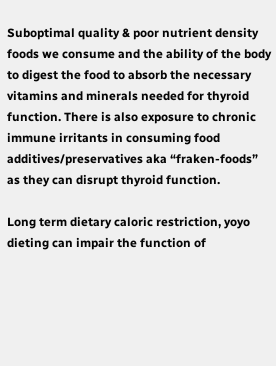Suboptimal quality & poor nutrient density foods we consume and the ability of the body to digest the food to absorb the necessary vitamins and minerals needed for thyroid function. There is also exposure to chronic immune irritants in consuming food additives/preservatives aka “fraken-foods” as they can disrupt thyroid function.

Long term dietary caloric restriction, yoyo dieting can impair the function of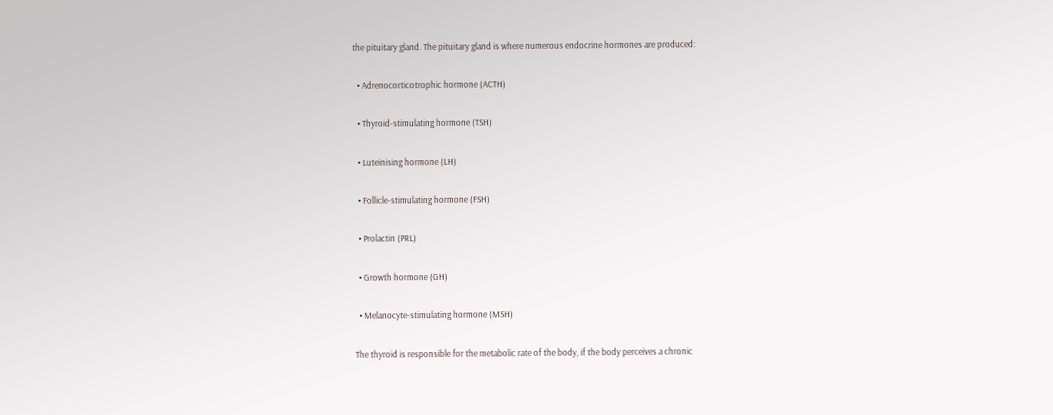the pituitary gland. The pituitary gland is where numerous endocrine hormones are produced:

  • Adrenocorticotrophic hormone (ACTH)

  • Thyroid-stimulating hormone (TSH)

  • Luteinising hormone (LH)

  • Follicle-stimulating hormone (FSH)

  • Prolactin (PRL)

  • Growth hormone (GH)

  • Melanocyte-stimulating hormone (MSH)

The thyroid is responsible for the metabolic rate of the body, if the body perceives a chronic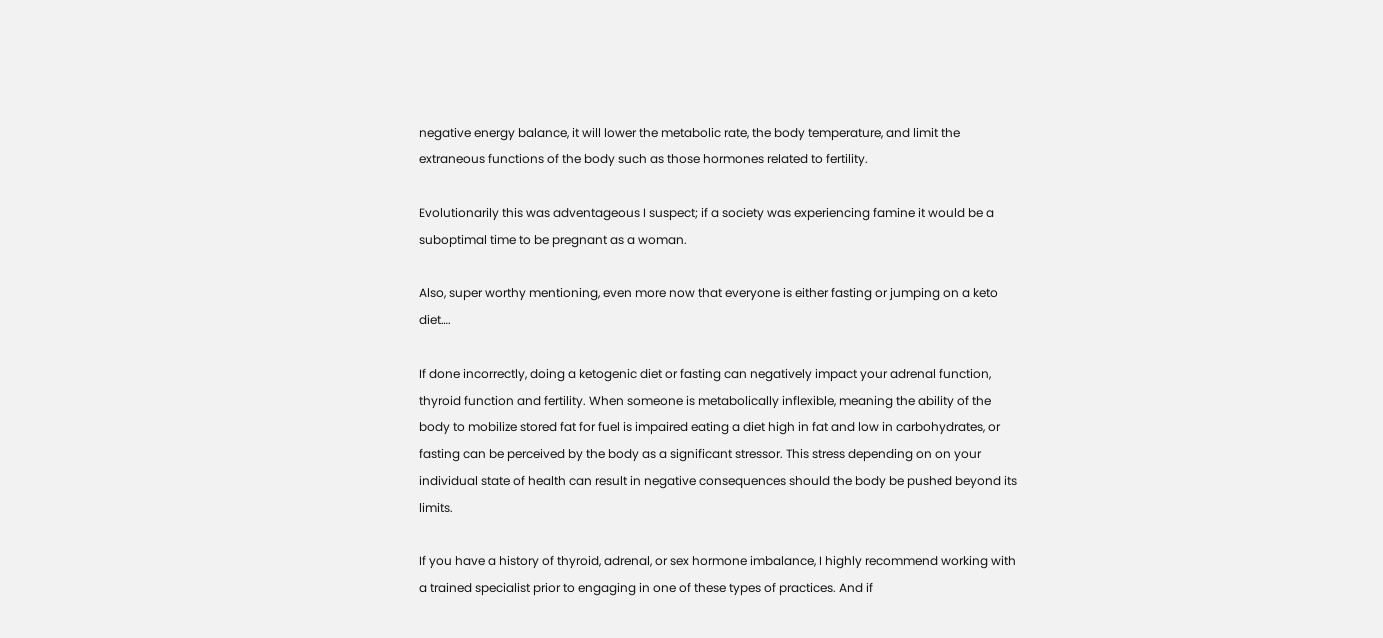negative energy balance, it will lower the metabolic rate, the body temperature, and limit the extraneous functions of the body such as those hormones related to fertility.

Evolutionarily this was adventageous I suspect; if a society was experiencing famine it would be a suboptimal time to be pregnant as a woman.

Also, super worthy mentioning, even more now that everyone is either fasting or jumping on a keto diet….

If done incorrectly, doing a ketogenic diet or fasting can negatively impact your adrenal function, thyroid function and fertility. When someone is metabolically inflexible, meaning the ability of the body to mobilize stored fat for fuel is impaired eating a diet high in fat and low in carbohydrates, or fasting can be perceived by the body as a significant stressor. This stress depending on on your individual state of health can result in negative consequences should the body be pushed beyond its limits.

If you have a history of thyroid, adrenal, or sex hormone imbalance, I highly recommend working with a trained specialist prior to engaging in one of these types of practices. And if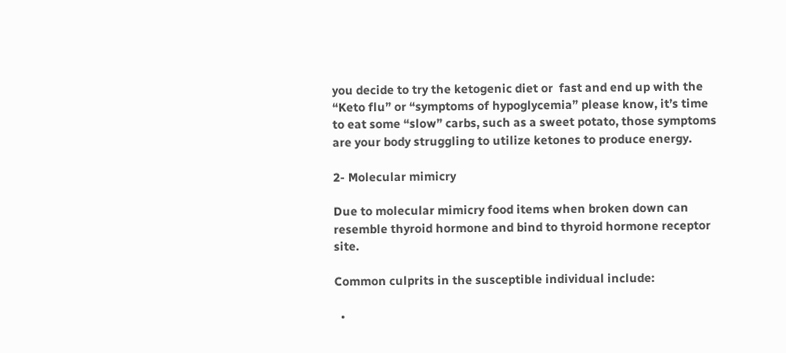you decide to try the ketogenic diet or  fast and end up with the “Keto flu” or “symptoms of hypoglycemia” please know, it’s time to eat some “slow” carbs, such as a sweet potato, those symptoms are your body struggling to utilize ketones to produce energy.

2- Molecular mimicry

Due to molecular mimicry food items when broken down can resemble thyroid hormone and bind to thyroid hormone receptor site.

Common culprits in the susceptible individual include:

  •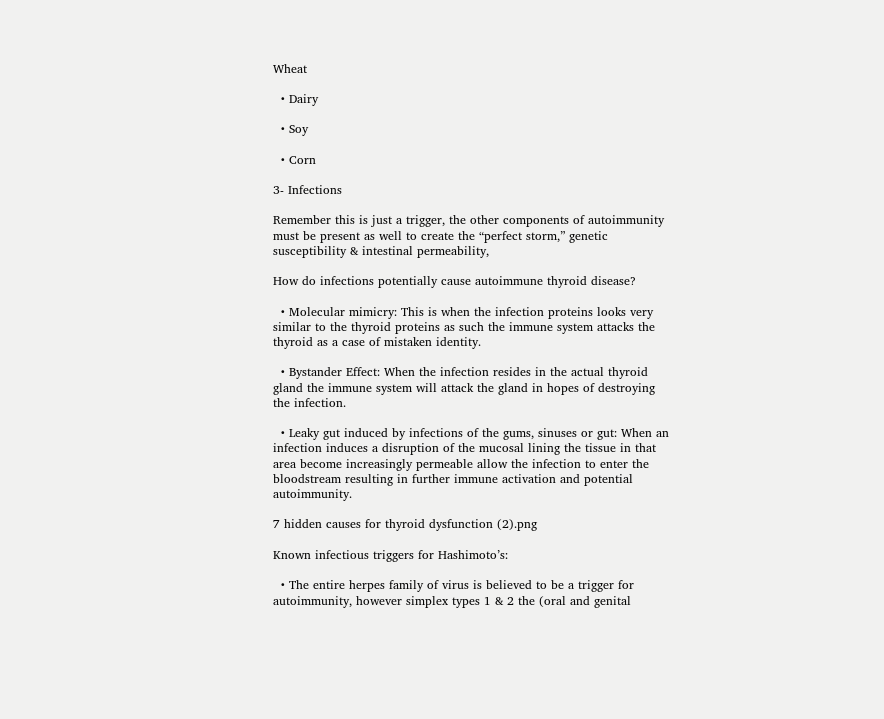Wheat

  • Dairy

  • Soy

  • Corn

3- Infections

Remember this is just a trigger, the other components of autoimmunity must be present as well to create the “perfect storm,” genetic susceptibility & intestinal permeability,

How do infections potentially cause autoimmune thyroid disease?

  • Molecular mimicry: This is when the infection proteins looks very similar to the thyroid proteins as such the immune system attacks the thyroid as a case of mistaken identity.

  • Bystander Effect: When the infection resides in the actual thyroid gland the immune system will attack the gland in hopes of destroying the infection.

  • Leaky gut induced by infections of the gums, sinuses or gut: When an infection induces a disruption of the mucosal lining the tissue in that area become increasingly permeable allow the infection to enter the bloodstream resulting in further immune activation and potential autoimmunity.

7 hidden causes for thyroid dysfunction (2).png

Known infectious triggers for Hashimoto’s:

  • The entire herpes family of virus is believed to be a trigger for autoimmunity, however simplex types 1 & 2 the (oral and genital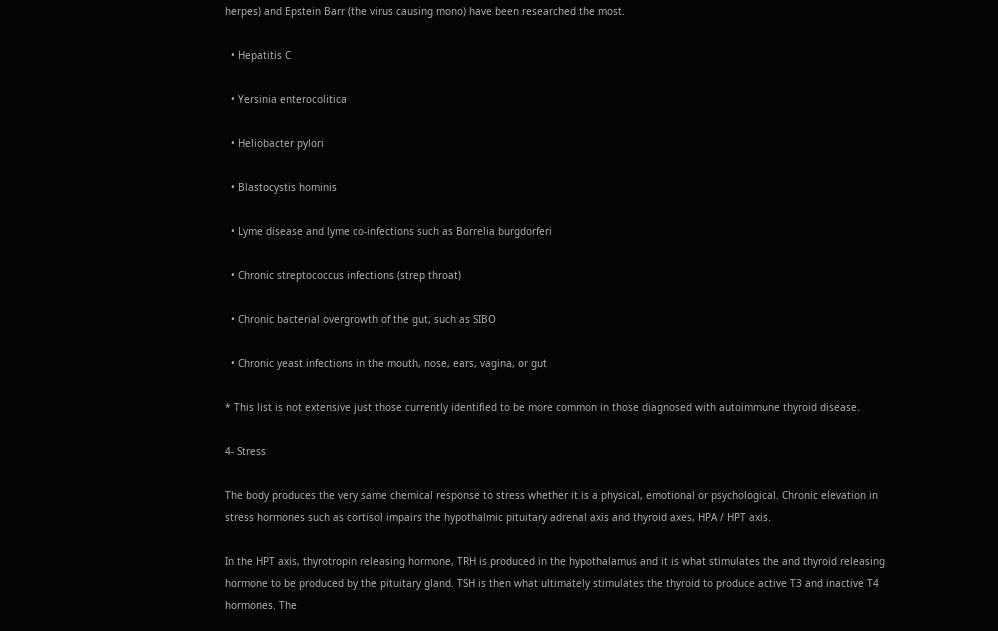herpes) and Epstein Barr (the virus causing mono) have been researched the most.

  • Hepatitis C

  • Yersinia enterocolitica

  • Heliobacter pylori

  • Blastocystis hominis

  • Lyme disease and lyme co-infections such as Borrelia burgdorferi

  • Chronic streptococcus infections (strep throat)

  • Chronic bacterial overgrowth of the gut, such as SIBO

  • Chronic yeast infections in the mouth, nose, ears, vagina, or gut

* This list is not extensive just those currently identified to be more common in those diagnosed with autoimmune thyroid disease.

4- Stress

The body produces the very same chemical response to stress whether it is a physical, emotional or psychological. Chronic elevation in stress hormones such as cortisol impairs the hypothalmic pituitary adrenal axis and thyroid axes, HPA / HPT axis.

In the HPT axis, thyrotropin releasing hormone, TRH is produced in the hypothalamus and it is what stimulates the and thyroid releasing hormone to be produced by the pituitary gland. TSH is then what ultimately stimulates the thyroid to produce active T3 and inactive T4 hormones. The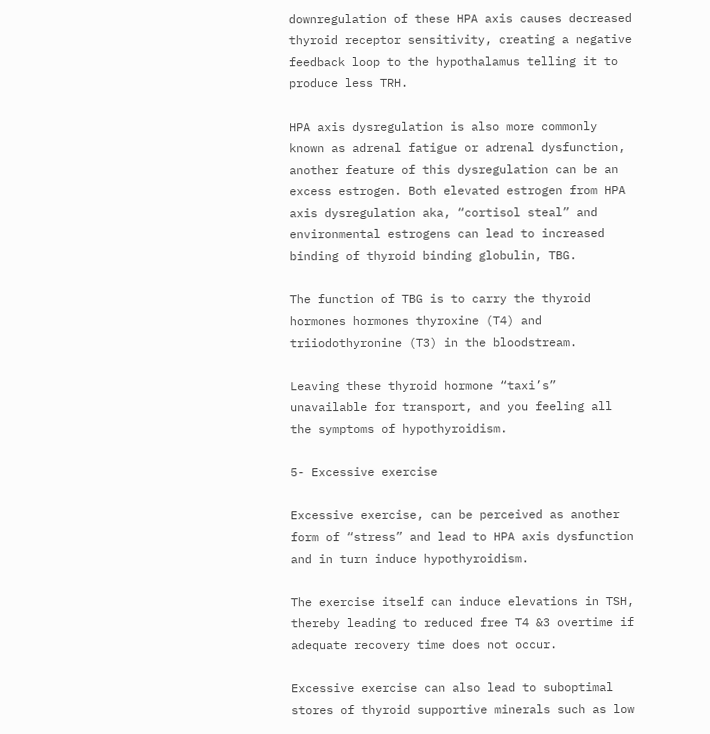downregulation of these HPA axis causes decreased thyroid receptor sensitivity, creating a negative feedback loop to the hypothalamus telling it to produce less TRH.

HPA axis dysregulation is also more commonly known as adrenal fatigue or adrenal dysfunction, another feature of this dysregulation can be an excess estrogen. Both elevated estrogen from HPA axis dysregulation aka, “cortisol steal” and environmental estrogens can lead to increased binding of thyroid binding globulin, TBG.

The function of TBG is to carry the thyroid hormones hormones thyroxine (T4) and triiodothyronine (T3) in the bloodstream.

Leaving these thyroid hormone “taxi’s” unavailable for transport, and you feeling all the symptoms of hypothyroidism.

5- Excessive exercise

Excessive exercise, can be perceived as another form of “stress” and lead to HPA axis dysfunction and in turn induce hypothyroidism.

The exercise itself can induce elevations in TSH, thereby leading to reduced free T4 &3 overtime if adequate recovery time does not occur.

Excessive exercise can also lead to suboptimal stores of thyroid supportive minerals such as low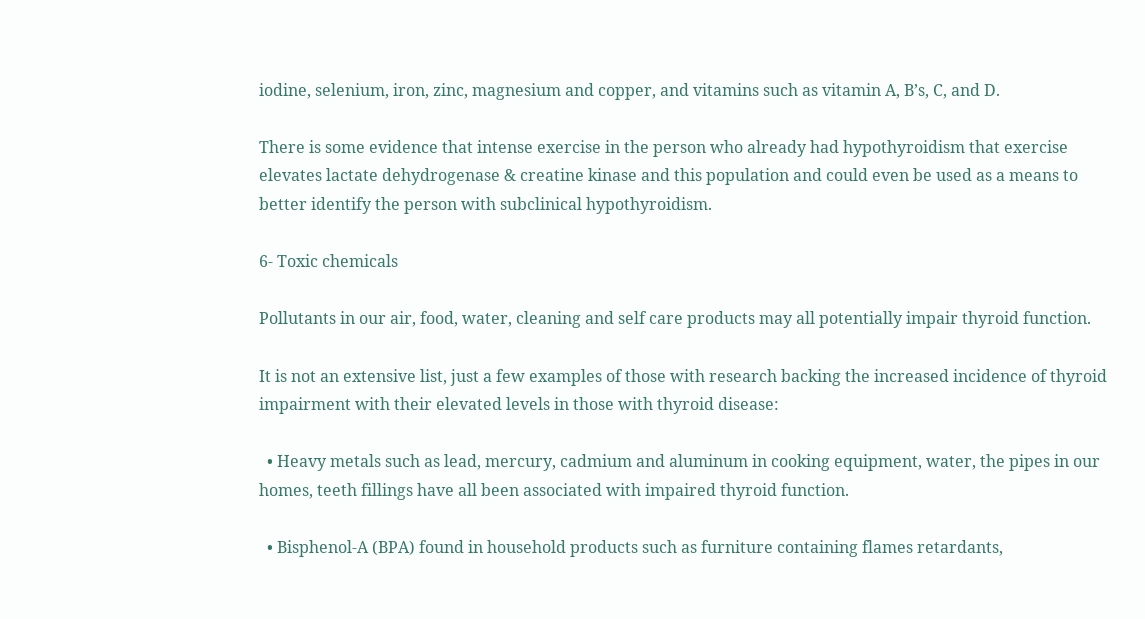iodine, selenium, iron, zinc, magnesium and copper, and vitamins such as vitamin A, B’s, C, and D.

There is some evidence that intense exercise in the person who already had hypothyroidism that exercise elevates lactate dehydrogenase & creatine kinase and this population and could even be used as a means to better identify the person with subclinical hypothyroidism.

6- Toxic chemicals

Pollutants in our air, food, water, cleaning and self care products may all potentially impair thyroid function.

It is not an extensive list, just a few examples of those with research backing the increased incidence of thyroid impairment with their elevated levels in those with thyroid disease:

  • Heavy metals such as lead, mercury, cadmium and aluminum in cooking equipment, water, the pipes in our homes, teeth fillings have all been associated with impaired thyroid function.

  • Bisphenol-A (BPA) found in household products such as furniture containing flames retardants,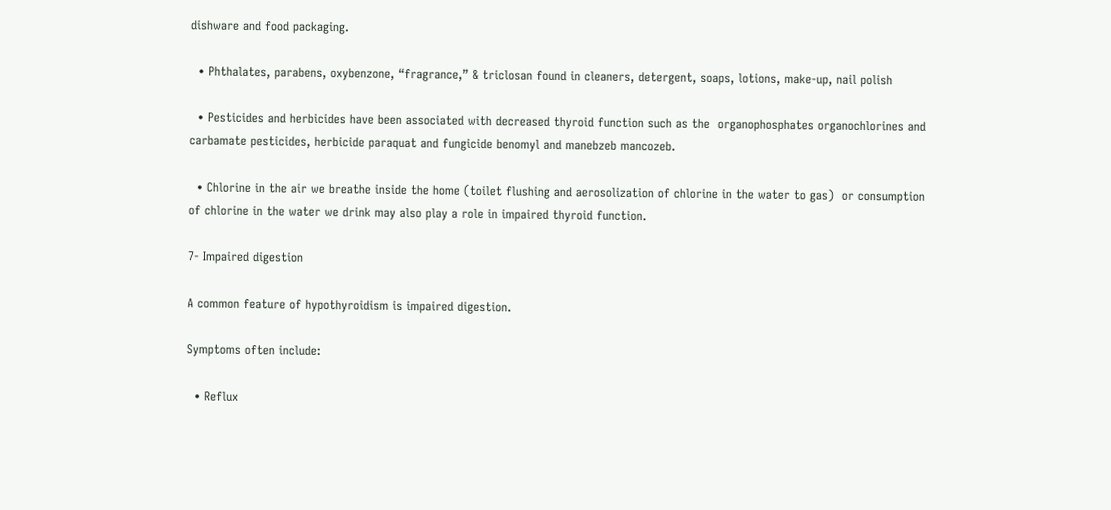dishware and food packaging.

  • Phthalates, parabens, oxybenzone, “fragrance,” & triclosan found in cleaners, detergent, soaps, lotions, make-up, nail polish

  • Pesticides and herbicides have been associated with decreased thyroid function such as the  organophosphates organochlorines and carbamate pesticides, herbicide paraquat and fungicide benomyl and manebzeb mancozeb.

  • Chlorine in the air we breathe inside the home (toilet flushing and aerosolization of chlorine in the water to gas)  or consumption of chlorine in the water we drink may also play a role in impaired thyroid function.

7- Impaired digestion

A common feature of hypothyroidism is impaired digestion.

Symptoms often include:

  • Reflux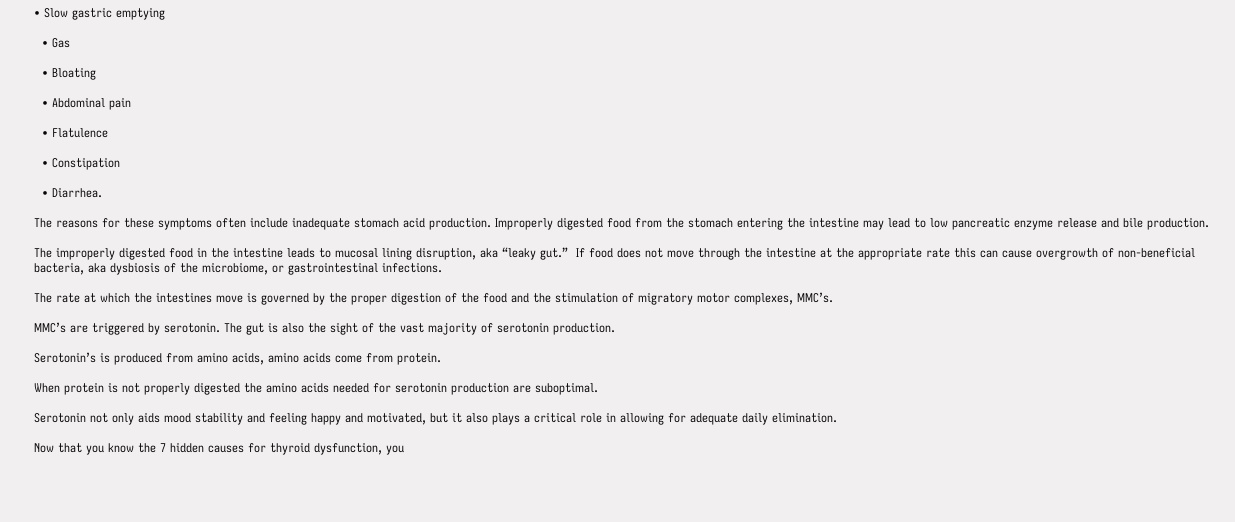• Slow gastric emptying

  • Gas

  • Bloating

  • Abdominal pain

  • Flatulence

  • Constipation

  • Diarrhea.

The reasons for these symptoms often include inadequate stomach acid production. Improperly digested food from the stomach entering the intestine may lead to low pancreatic enzyme release and bile production.

The improperly digested food in the intestine leads to mucosal lining disruption, aka “leaky gut.”  If food does not move through the intestine at the appropriate rate this can cause overgrowth of non-beneficial bacteria, aka dysbiosis of the microbiome, or gastrointestinal infections.

The rate at which the intestines move is governed by the proper digestion of the food and the stimulation of migratory motor complexes, MMC’s.

MMC’s are triggered by serotonin. The gut is also the sight of the vast majority of serotonin production.

Serotonin’s is produced from amino acids, amino acids come from protein.

When protein is not properly digested the amino acids needed for serotonin production are suboptimal.

Serotonin not only aids mood stability and feeling happy and motivated, but it also plays a critical role in allowing for adequate daily elimination.

Now that you know the 7 hidden causes for thyroid dysfunction, you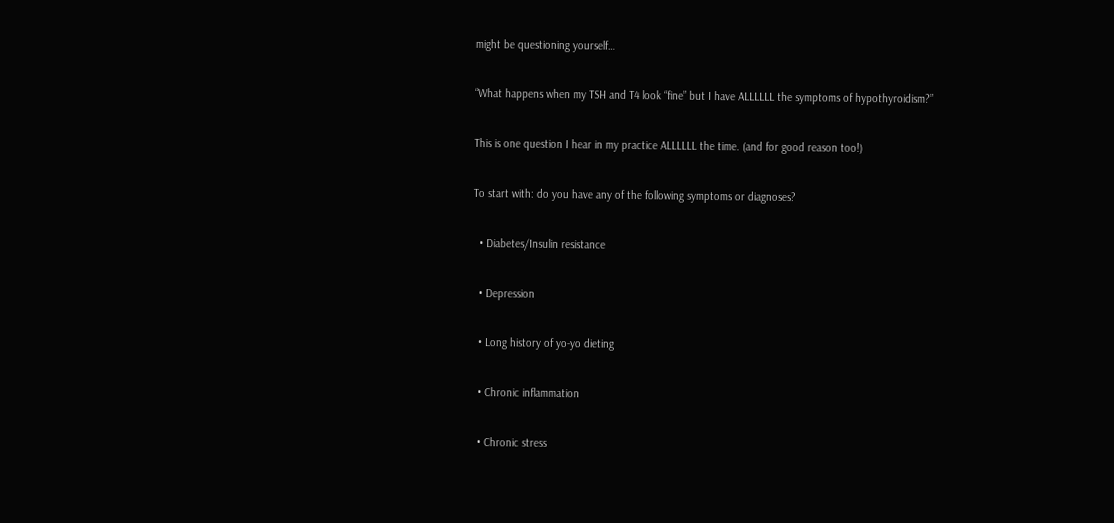might be questioning yourself…

“What happens when my TSH and T4 look “fine” but I have ALLLLLL the symptoms of hypothyroidism?”

This is one question I hear in my practice ALLLLLL the time. (and for good reason too!)

To start with: do you have any of the following symptoms or diagnoses?

  • Diabetes/Insulin resistance

  • Depression

  • Long history of yo-yo dieting

  • Chronic inflammation

  • Chronic stress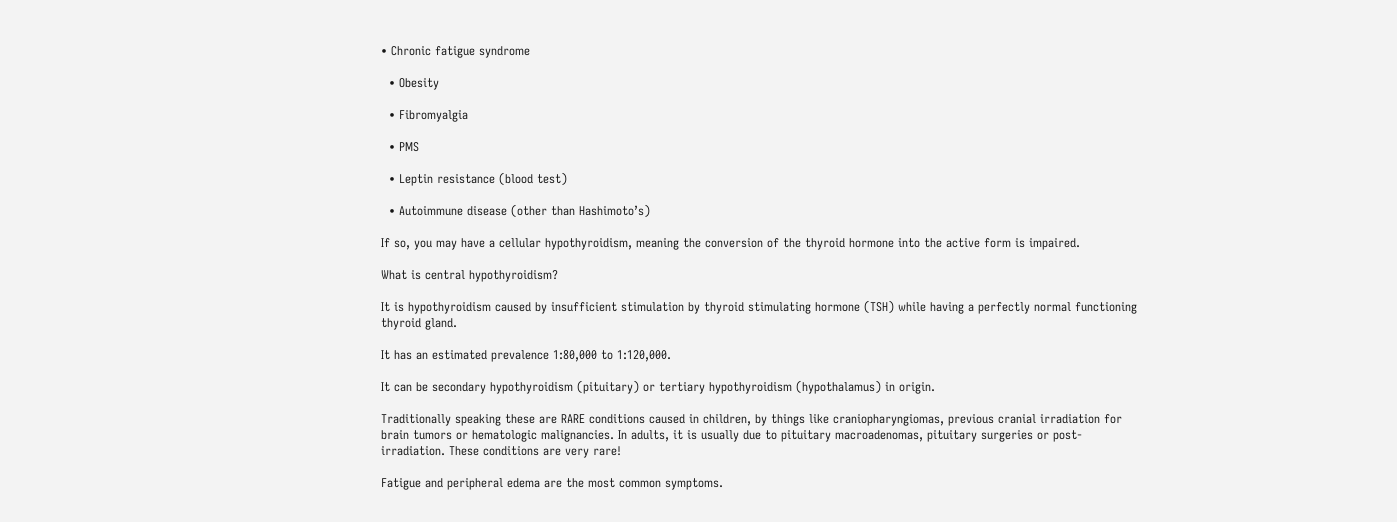• Chronic fatigue syndrome

  • Obesity

  • Fibromyalgia

  • PMS

  • Leptin resistance (blood test)

  • Autoimmune disease (other than Hashimoto’s)

If so, you may have a cellular hypothyroidism, meaning the conversion of the thyroid hormone into the active form is impaired.

What is central hypothyroidism?

It is hypothyroidism caused by insufficient stimulation by thyroid stimulating hormone (TSH) while having a perfectly normal functioning thyroid gland.

It has an estimated prevalence 1:80,000 to 1:120,000.

It can be secondary hypothyroidism (pituitary) or tertiary hypothyroidism (hypothalamus) in origin.

Traditionally speaking these are RARE conditions caused in children, by things like craniopharyngiomas, previous cranial irradiation for brain tumors or hematologic malignancies. In adults, it is usually due to pituitary macroadenomas, pituitary surgeries or post-irradiation. These conditions are very rare!

Fatigue and peripheral edema are the most common symptoms.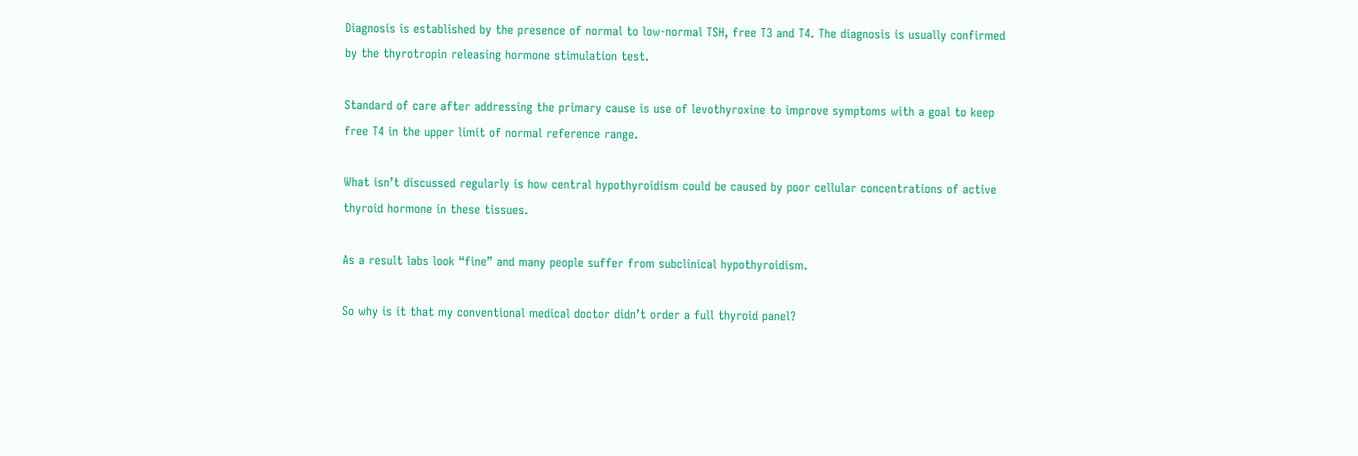Diagnosis is established by the presence of normal to low-normal TSH, free T3 and T4. The diagnosis is usually confirmed by the thyrotropin releasing hormone stimulation test.

Standard of care after addressing the primary cause is use of levothyroxine to improve symptoms with a goal to keep free T4 in the upper limit of normal reference range.

What isn’t discussed regularly is how central hypothyroidism could be caused by poor cellular concentrations of active thyroid hormone in these tissues.

As a result labs look “fine” and many people suffer from subclinical hypothyroidism.

So why is it that my conventional medical doctor didn’t order a full thyroid panel?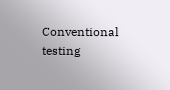Conventional testing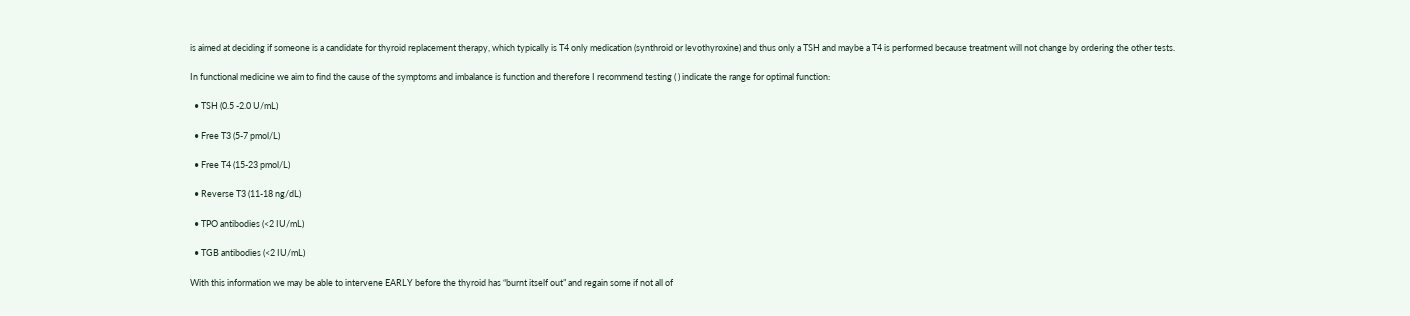is aimed at deciding if someone is a candidate for thyroid replacement therapy, which typically is T4 only medication (synthroid or levothyroxine) and thus only a TSH and maybe a T4 is performed because treatment will not change by ordering the other tests.

In functional medicine we aim to find the cause of the symptoms and imbalance is function and therefore I recommend testing ( ) indicate the range for optimal function:

  • TSH (0.5 -2.0 U/mL)

  • Free T3 (5-7 pmol/L)

  • Free T4 (15-23 pmol/L)

  • Reverse T3 (11-18 ng/dL)

  • TPO antibodies (<2 IU/mL)

  • TGB antibodies (<2 IU/mL)

With this information we may be able to intervene EARLY before the thyroid has “burnt itself out” and regain some if not all of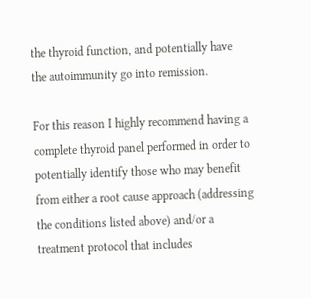the thyroid function, and potentially have the autoimmunity go into remission.

For this reason I highly recommend having a complete thyroid panel performed in order to potentially identify those who may benefit from either a root cause approach (addressing the conditions listed above) and/or a treatment protocol that includes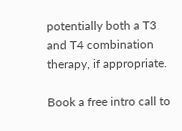potentially both a T3 and T4 combination therapy, if appropriate.

Book a free intro call to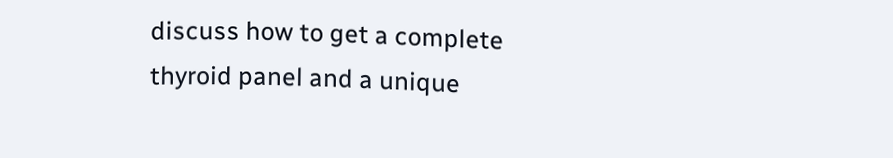discuss how to get a complete thyroid panel and a unique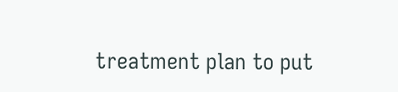treatment plan to put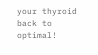your thyroid back to optimal!